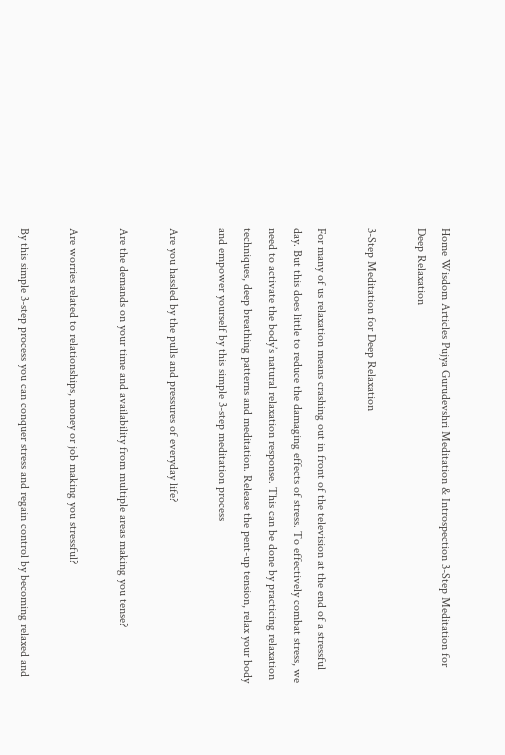Home Wisdom Articles Pujya Gurudevshri Meditation & Introspection 3-Step Meditation for Deep Relaxation

3-Step Meditation for Deep Relaxation

For many of us relaxation means crashing out in front of the television at the end of a stressful day. But this does little to reduce the damaging effects of stress. To effectively combat stress, we need to activate the body’s natural relaxation response. This can be done by practicing relaxation techniques, deep breathing patterns and meditation. Release the pent-up tension, relax your body and empower yourself by this simple 3-step meditation process

Are you hassled by the pulls and pressures of everyday life?

Are the demands on your time and availability from multiple areas making you tense?

Are worries related to relationships, money or job making you stressful?

By this simple 3-step process you can conquer stress and regain control by becoming relaxed and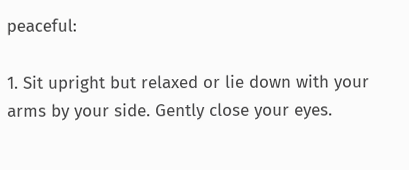peaceful:

1. Sit upright but relaxed or lie down with your arms by your side. Gently close your eyes.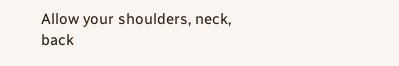Allow your shoulders, neck, back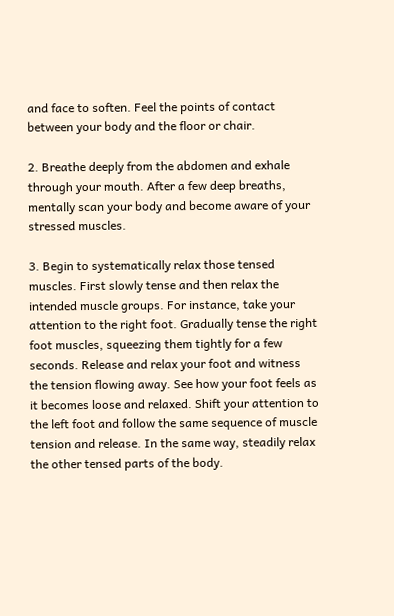and face to soften. Feel the points of contact between your body and the floor or chair.

2. Breathe deeply from the abdomen and exhale through your mouth. After a few deep breaths, mentally scan your body and become aware of your stressed muscles.

3. Begin to systematically relax those tensed muscles. First slowly tense and then relax the intended muscle groups. For instance, take your attention to the right foot. Gradually tense the right foot muscles, squeezing them tightly for a few seconds. Release and relax your foot and witness the tension flowing away. See how your foot feels as it becomes loose and relaxed. Shift your attention to the left foot and follow the same sequence of muscle tension and release. In the same way, steadily relax the other tensed parts of the body.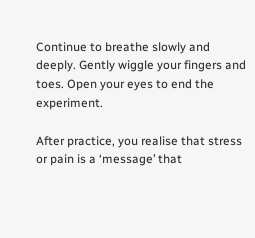Continue to breathe slowly and deeply. Gently wiggle your fingers and toes. Open your eyes to end the experiment.

After practice, you realise that stress or pain is a ‘message’ that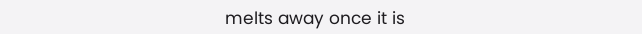melts away once it is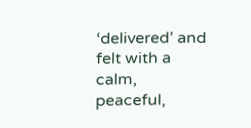‘delivered’ and felt with a calm, peaceful,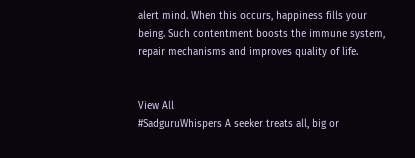alert mind. When this occurs, happiness fills your being. Such contentment boosts the immune system, repair mechanisms and improves quality of life.


View All
#SadguruWhispers A seeker treats all, big or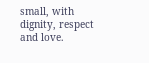small, with dignity, respect and love.